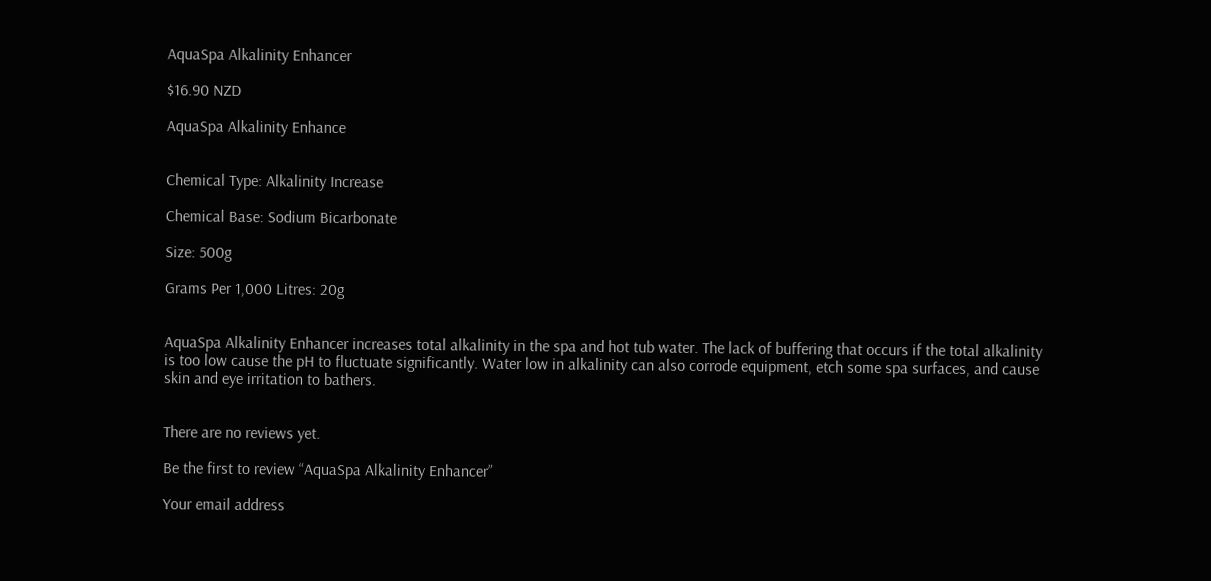AquaSpa Alkalinity Enhancer

$16.90 NZD

AquaSpa Alkalinity Enhance


Chemical Type: Alkalinity Increase

Chemical Base: Sodium Bicarbonate

Size: 500g

Grams Per 1,000 Litres: 20g


AquaSpa Alkalinity Enhancer increases total alkalinity in the spa and hot tub water. The lack of buffering that occurs if the total alkalinity is too low cause the pH to fluctuate significantly. Water low in alkalinity can also corrode equipment, etch some spa surfaces, and cause skin and eye irritation to bathers.


There are no reviews yet.

Be the first to review “AquaSpa Alkalinity Enhancer”

Your email address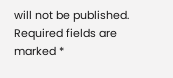will not be published. Required fields are marked *